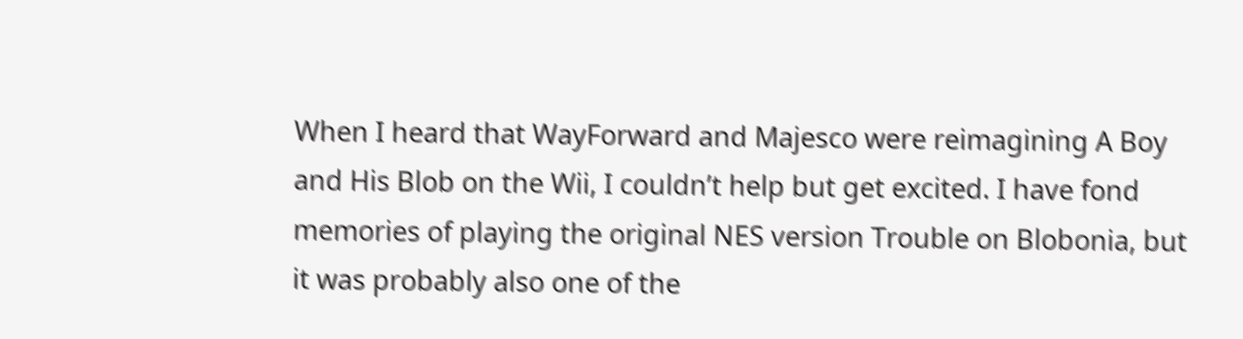When I heard that WayForward and Majesco were reimagining A Boy and His Blob on the Wii, I couldn’t help but get excited. I have fond memories of playing the original NES version Trouble on Blobonia, but it was probably also one of the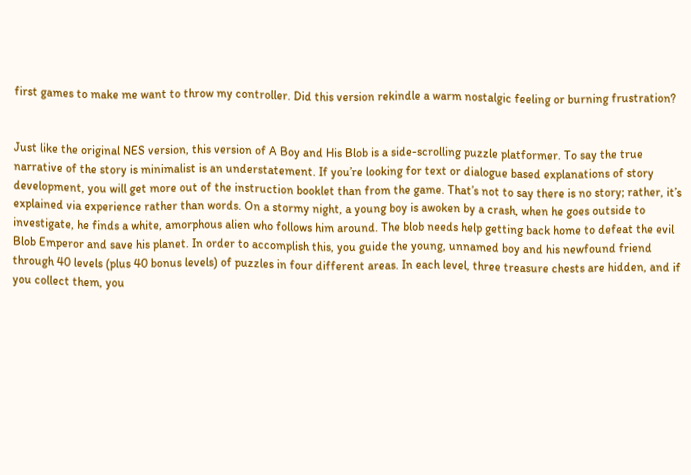first games to make me want to throw my controller. Did this version rekindle a warm nostalgic feeling or burning frustration?


Just like the original NES version, this version of A Boy and His Blob is a side-scrolling puzzle platformer. To say the true narrative of the story is minimalist is an understatement. If you’re looking for text or dialogue based explanations of story development, you will get more out of the instruction booklet than from the game. That’s not to say there is no story; rather, it’s explained via experience rather than words. On a stormy night, a young boy is awoken by a crash, when he goes outside to investigate, he finds a white, amorphous alien who follows him around. The blob needs help getting back home to defeat the evil Blob Emperor and save his planet. In order to accomplish this, you guide the young, unnamed boy and his newfound friend through 40 levels (plus 40 bonus levels) of puzzles in four different areas. In each level, three treasure chests are hidden, and if you collect them, you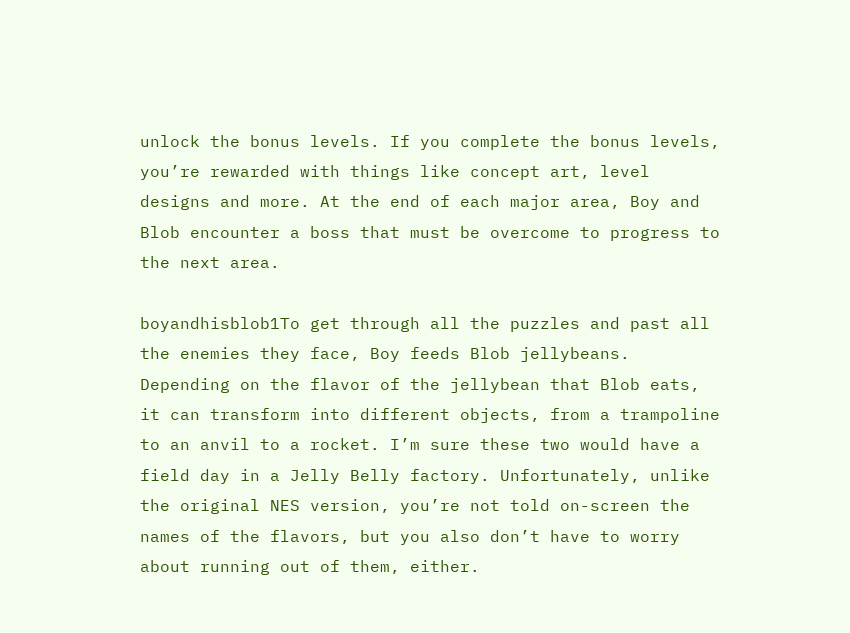unlock the bonus levels. If you complete the bonus levels, you’re rewarded with things like concept art, level designs and more. At the end of each major area, Boy and Blob encounter a boss that must be overcome to progress to the next area.

boyandhisblob1To get through all the puzzles and past all the enemies they face, Boy feeds Blob jellybeans. Depending on the flavor of the jellybean that Blob eats, it can transform into different objects, from a trampoline to an anvil to a rocket. I’m sure these two would have a field day in a Jelly Belly factory. Unfortunately, unlike the original NES version, you’re not told on-screen the names of the flavors, but you also don’t have to worry about running out of them, either.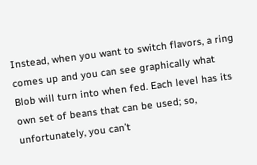Instead, when you want to switch flavors, a ring comes up and you can see graphically what Blob will turn into when fed. Each level has its own set of beans that can be used; so, unfortunately, you can’t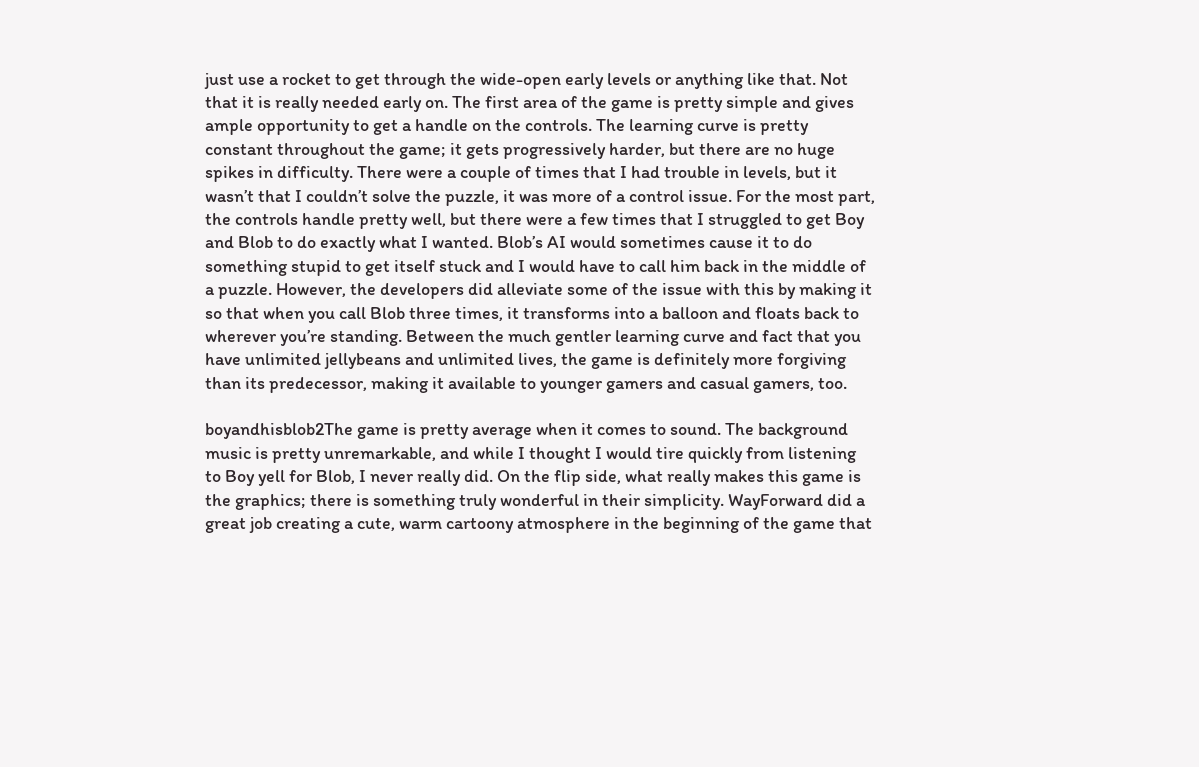just use a rocket to get through the wide-open early levels or anything like that. Not that it is really needed early on. The first area of the game is pretty simple and gives ample opportunity to get a handle on the controls. The learning curve is pretty constant throughout the game; it gets progressively harder, but there are no huge spikes in difficulty. There were a couple of times that I had trouble in levels, but it wasn’t that I couldn’t solve the puzzle, it was more of a control issue. For the most part, the controls handle pretty well, but there were a few times that I struggled to get Boy and Blob to do exactly what I wanted. Blob’s AI would sometimes cause it to do something stupid to get itself stuck and I would have to call him back in the middle of a puzzle. However, the developers did alleviate some of the issue with this by making it so that when you call Blob three times, it transforms into a balloon and floats back to wherever you’re standing. Between the much gentler learning curve and fact that you have unlimited jellybeans and unlimited lives, the game is definitely more forgiving than its predecessor, making it available to younger gamers and casual gamers, too.

boyandhisblob2The game is pretty average when it comes to sound. The background music is pretty unremarkable, and while I thought I would tire quickly from listening to Boy yell for Blob, I never really did. On the flip side, what really makes this game is the graphics; there is something truly wonderful in their simplicity. WayForward did a great job creating a cute, warm cartoony atmosphere in the beginning of the game that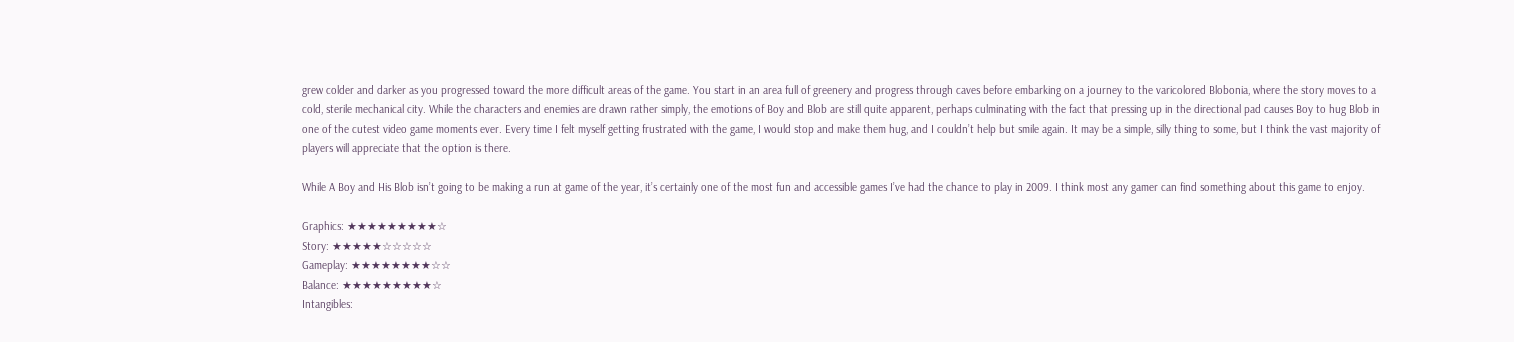grew colder and darker as you progressed toward the more difficult areas of the game. You start in an area full of greenery and progress through caves before embarking on a journey to the varicolored Blobonia, where the story moves to a cold, sterile mechanical city. While the characters and enemies are drawn rather simply, the emotions of Boy and Blob are still quite apparent, perhaps culminating with the fact that pressing up in the directional pad causes Boy to hug Blob in one of the cutest video game moments ever. Every time I felt myself getting frustrated with the game, I would stop and make them hug, and I couldn’t help but smile again. It may be a simple, silly thing to some, but I think the vast majority of players will appreciate that the option is there.

While A Boy and His Blob isn’t going to be making a run at game of the year, it’s certainly one of the most fun and accessible games I’ve had the chance to play in 2009. I think most any gamer can find something about this game to enjoy.

Graphics: ★★★★★★★★★☆
Story: ★★★★★☆☆☆☆☆
Gameplay: ★★★★★★★★☆☆
Balance: ★★★★★★★★★☆
Intangibles: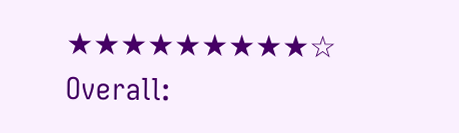★★★★★★★★★☆
Overall: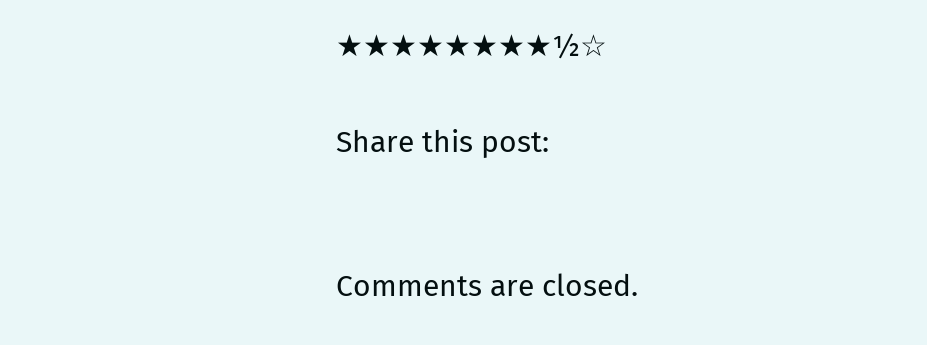★★★★★★★★½☆

Share this post:


Comments are closed.